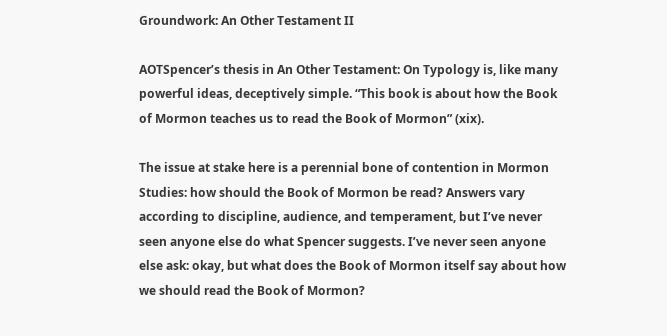Groundwork: An Other Testament II

AOTSpencer’s thesis in An Other Testament: On Typology is, like many powerful ideas, deceptively simple. “This book is about how the Book of Mormon teaches us to read the Book of Mormon” (xix).

The issue at stake here is a perennial bone of contention in Mormon Studies: how should the Book of Mormon be read? Answers vary according to discipline, audience, and temperament, but I’ve never seen anyone else do what Spencer suggests. I’ve never seen anyone else ask: okay, but what does the Book of Mormon itself say about how we should read the Book of Mormon?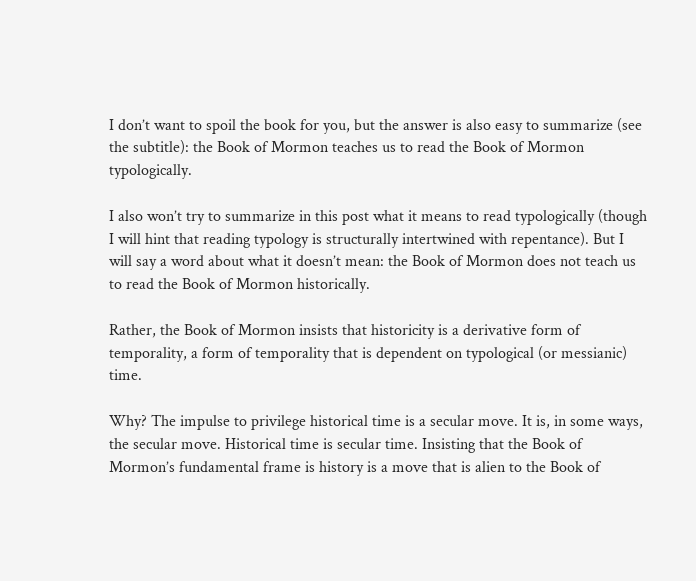I don’t want to spoil the book for you, but the answer is also easy to summarize (see the subtitle): the Book of Mormon teaches us to read the Book of Mormon typologically.

I also won’t try to summarize in this post what it means to read typologically (though I will hint that reading typology is structurally intertwined with repentance). But I will say a word about what it doesn’t mean: the Book of Mormon does not teach us to read the Book of Mormon historically.

Rather, the Book of Mormon insists that historicity is a derivative form of temporality, a form of temporality that is dependent on typological (or messianic) time.

Why? The impulse to privilege historical time is a secular move. It is, in some ways, the secular move. Historical time is secular time. Insisting that the Book of Mormon’s fundamental frame is history is a move that is alien to the Book of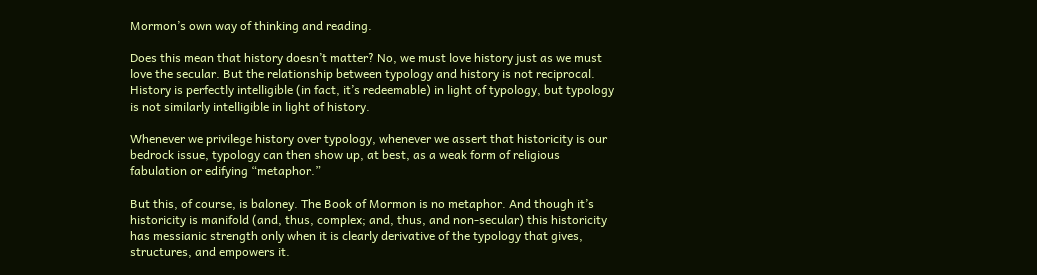Mormon’s own way of thinking and reading.

Does this mean that history doesn’t matter? No, we must love history just as we must love the secular. But the relationship between typology and history is not reciprocal. History is perfectly intelligible (in fact, it’s redeemable) in light of typology, but typology is not similarly intelligible in light of history.

Whenever we privilege history over typology, whenever we assert that historicity is our bedrock issue, typology can then show up, at best, as a weak form of religious fabulation or edifying “metaphor.”

But this, of course, is baloney. The Book of Mormon is no metaphor. And though it’s historicity is manifold (and, thus, complex; and, thus, and non-secular) this historicity has messianic strength only when it is clearly derivative of the typology that gives, structures, and empowers it.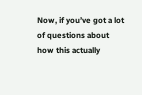Now, if you’ve got a lot of questions about how this actually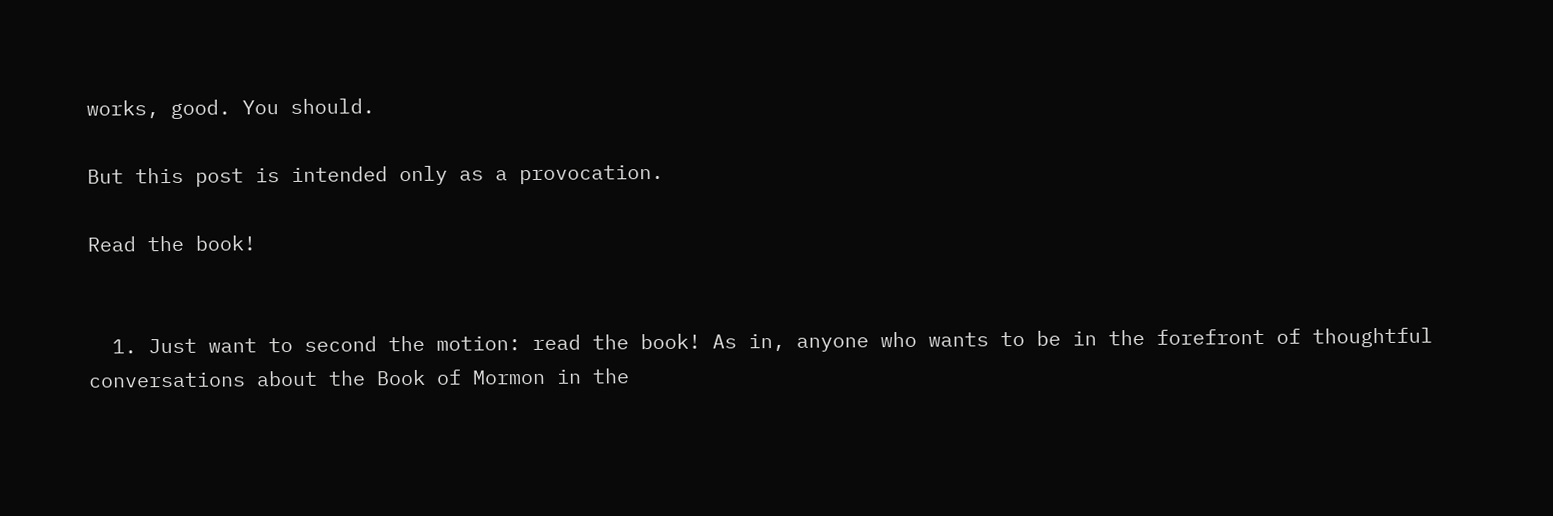works, good. You should.

But this post is intended only as a provocation.

Read the book!


  1. Just want to second the motion: read the book! As in, anyone who wants to be in the forefront of thoughtful conversations about the Book of Mormon in the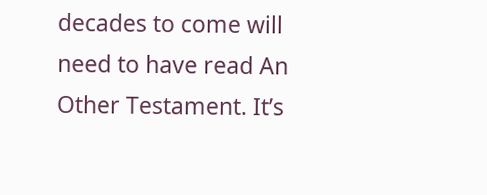decades to come will need to have read An Other Testament. It’s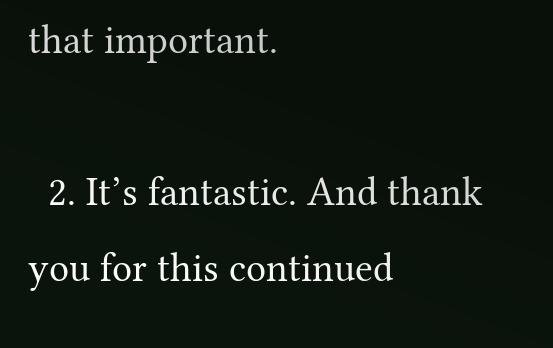that important.

  2. It’s fantastic. And thank you for this continued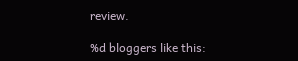review.

%d bloggers like this: